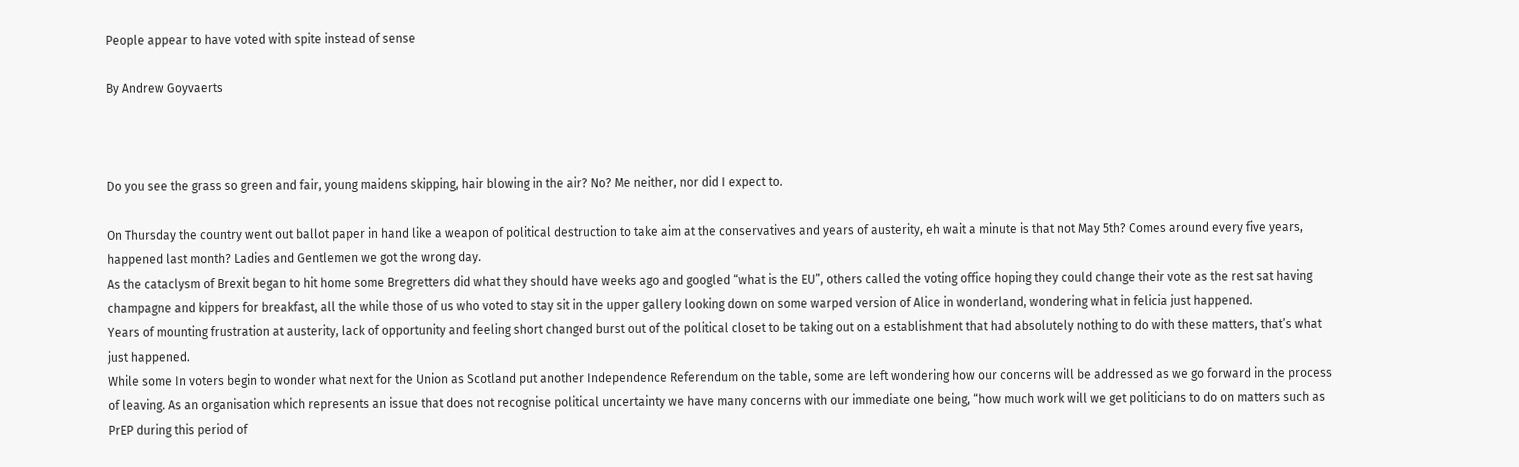People appear to have voted with spite instead of sense

By Andrew Goyvaerts



Do you see the grass so green and fair, young maidens skipping, hair blowing in the air? No? Me neither, nor did I expect to.

On Thursday the country went out ballot paper in hand like a weapon of political destruction to take aim at the conservatives and years of austerity, eh wait a minute is that not May 5th? Comes around every five years, happened last month? Ladies and Gentlemen we got the wrong day.
As the cataclysm of Brexit began to hit home some Bregretters did what they should have weeks ago and googled “what is the EU”, others called the voting office hoping they could change their vote as the rest sat having champagne and kippers for breakfast, all the while those of us who voted to stay sit in the upper gallery looking down on some warped version of Alice in wonderland, wondering what in felicia just happened.
Years of mounting frustration at austerity, lack of opportunity and feeling short changed burst out of the political closet to be taking out on a establishment that had absolutely nothing to do with these matters, that’s what just happened.
While some In voters begin to wonder what next for the Union as Scotland put another Independence Referendum on the table, some are left wondering how our concerns will be addressed as we go forward in the process of leaving. As an organisation which represents an issue that does not recognise political uncertainty we have many concerns with our immediate one being, “how much work will we get politicians to do on matters such as PrEP during this period of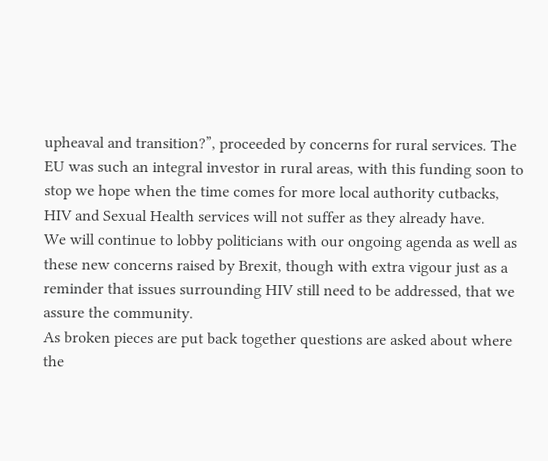upheaval and transition?”, proceeded by concerns for rural services. The EU was such an integral investor in rural areas, with this funding soon to stop we hope when the time comes for more local authority cutbacks, HIV and Sexual Health services will not suffer as they already have.
We will continue to lobby politicians with our ongoing agenda as well as these new concerns raised by Brexit, though with extra vigour just as a reminder that issues surrounding HIV still need to be addressed, that we assure the community.
As broken pieces are put back together questions are asked about where the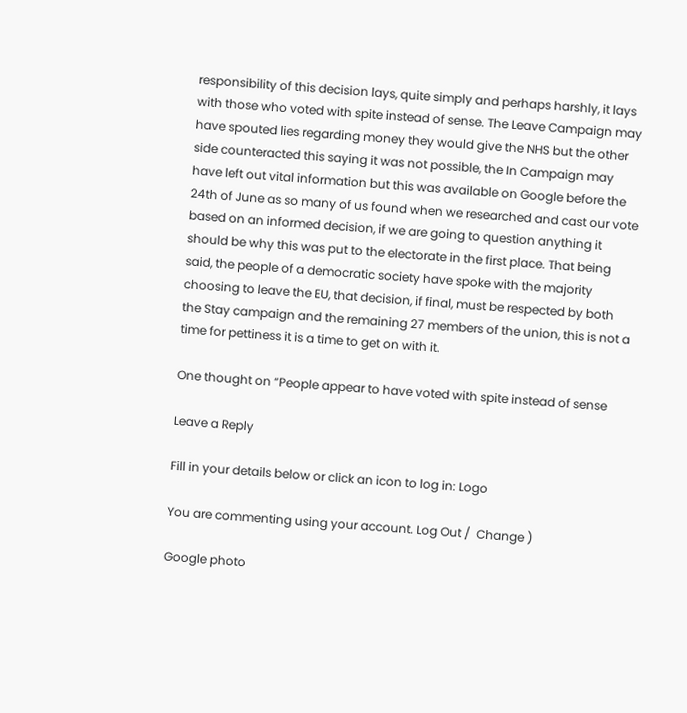responsibility of this decision lays, quite simply and perhaps harshly, it lays with those who voted with spite instead of sense. The Leave Campaign may have spouted lies regarding money they would give the NHS but the other side counteracted this saying it was not possible, the In Campaign may have left out vital information but this was available on Google before the 24th of June as so many of us found when we researched and cast our vote based on an informed decision, if we are going to question anything it should be why this was put to the electorate in the first place. That being said, the people of a democratic society have spoke with the majority choosing to leave the EU, that decision, if final, must be respected by both the Stay campaign and the remaining 27 members of the union, this is not a time for pettiness it is a time to get on with it.

One thought on “People appear to have voted with spite instead of sense

Leave a Reply

Fill in your details below or click an icon to log in: Logo

You are commenting using your account. Log Out /  Change )

Google photo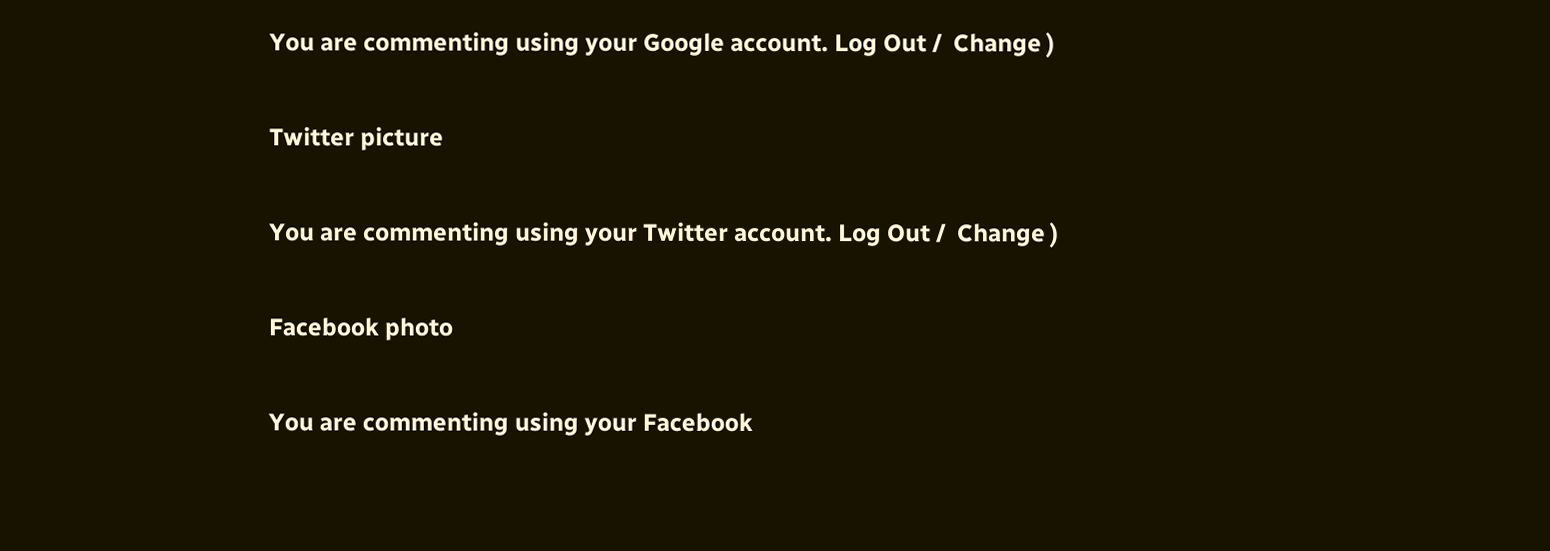You are commenting using your Google account. Log Out /  Change )

Twitter picture

You are commenting using your Twitter account. Log Out /  Change )

Facebook photo

You are commenting using your Facebook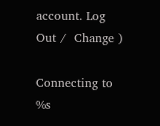account. Log Out /  Change )

Connecting to %s